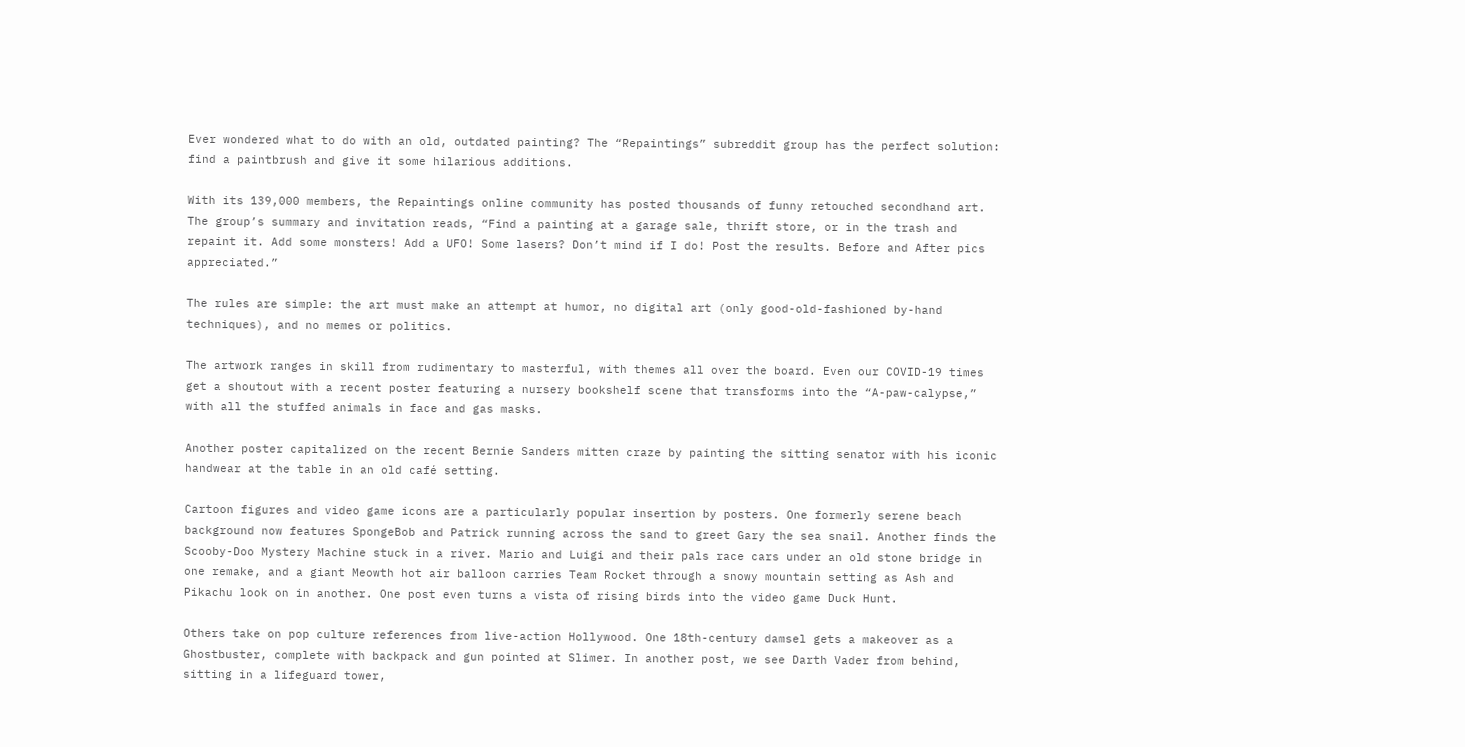Ever wondered what to do with an old, outdated painting? The “Repaintings” subreddit group has the perfect solution: find a paintbrush and give it some hilarious additions.

With its 139,000 members, the Repaintings online community has posted thousands of funny retouched secondhand art. The group’s summary and invitation reads, “Find a painting at a garage sale, thrift store, or in the trash and repaint it. Add some monsters! Add a UFO! Some lasers? Don’t mind if I do! Post the results. Before and After pics appreciated.”

The rules are simple: the art must make an attempt at humor, no digital art (only good-old-fashioned by-hand techniques), and no memes or politics.

The artwork ranges in skill from rudimentary to masterful, with themes all over the board. Even our COVID-19 times get a shoutout with a recent poster featuring a nursery bookshelf scene that transforms into the “A-paw-calypse,” with all the stuffed animals in face and gas masks.

Another poster capitalized on the recent Bernie Sanders mitten craze by painting the sitting senator with his iconic handwear at the table in an old café setting.

Cartoon figures and video game icons are a particularly popular insertion by posters. One formerly serene beach background now features SpongeBob and Patrick running across the sand to greet Gary the sea snail. Another finds the Scooby-Doo Mystery Machine stuck in a river. Mario and Luigi and their pals race cars under an old stone bridge in one remake, and a giant Meowth hot air balloon carries Team Rocket through a snowy mountain setting as Ash and Pikachu look on in another. One post even turns a vista of rising birds into the video game Duck Hunt.

Others take on pop culture references from live-action Hollywood. One 18th-century damsel gets a makeover as a Ghostbuster, complete with backpack and gun pointed at Slimer. In another post, we see Darth Vader from behind, sitting in a lifeguard tower,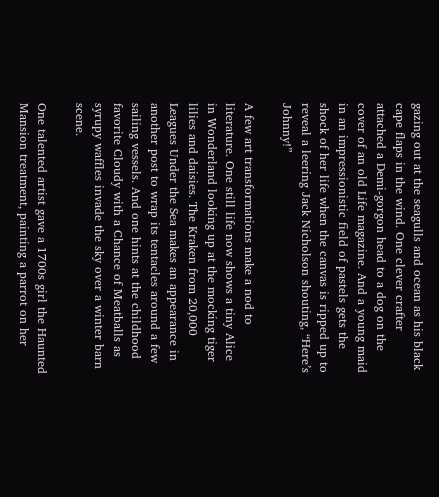gazing out at the seagulls and ocean as his black cape flaps in the wind. One clever crafter attached a Demi-gorgon head to a dog on the cover of an old Life magazine. And a young maid in an impressionistic field of pastels gets the shock of her life when the canvas is ripped up to reveal a leering Jack Nicholson shouting, “Here’s Johnny!”

A few art transformations make a nod to literature. One still life now shows a tiny Alice in Wonderland looking up at the mocking tiger lilies and daisies. The Kraken from 20,000 Leagues Under the Sea makes an appearance in another post to wrap its tentacles around a few sailing vessels. And one hints at the childhood favorite Cloudy with a Chance of Meatballs as syrupy waffles invade the sky over a winter barn scene.

One talented artist gave a 1700s girl the Haunted Mansion treatment, painting a parrot on her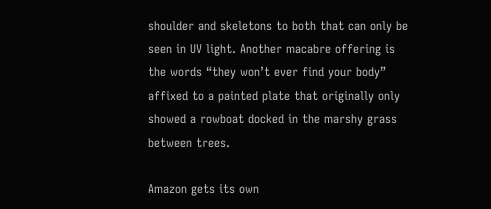shoulder and skeletons to both that can only be seen in UV light. Another macabre offering is the words “they won’t ever find your body” affixed to a painted plate that originally only showed a rowboat docked in the marshy grass between trees.

Amazon gets its own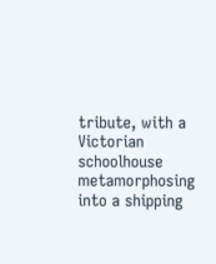tribute, with a Victorian schoolhouse metamorphosing into a shipping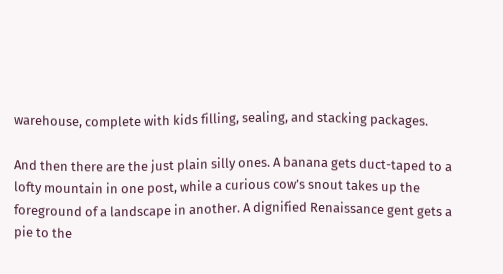warehouse, complete with kids filling, sealing, and stacking packages.

And then there are the just plain silly ones. A banana gets duct-taped to a lofty mountain in one post, while a curious cow’s snout takes up the foreground of a landscape in another. A dignified Renaissance gent gets a pie to the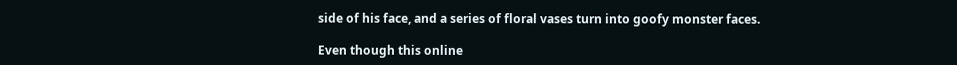side of his face, and a series of floral vases turn into goofy monster faces.

Even though this online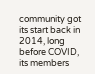community got its start back in 2014, long before COVID, its members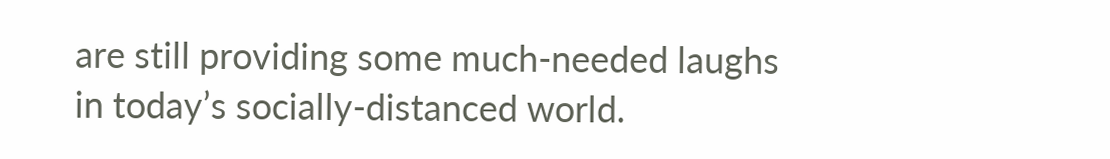are still providing some much-needed laughs in today’s socially-distanced world.